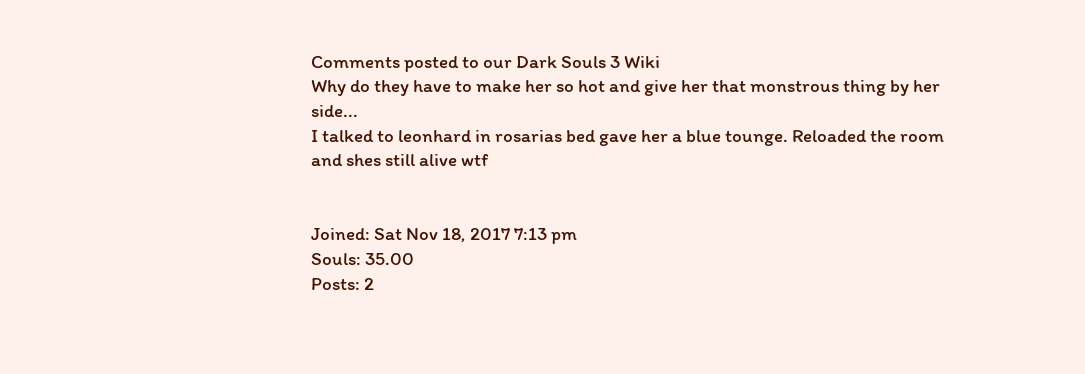Comments posted to our Dark Souls 3 Wiki
Why do they have to make her so hot and give her that monstrous thing by her side...
I talked to leonhard in rosarias bed gave her a blue tounge. Reloaded the room and shes still alive wtf


Joined: Sat Nov 18, 2017 7:13 pm
Souls: 35.00
Posts: 2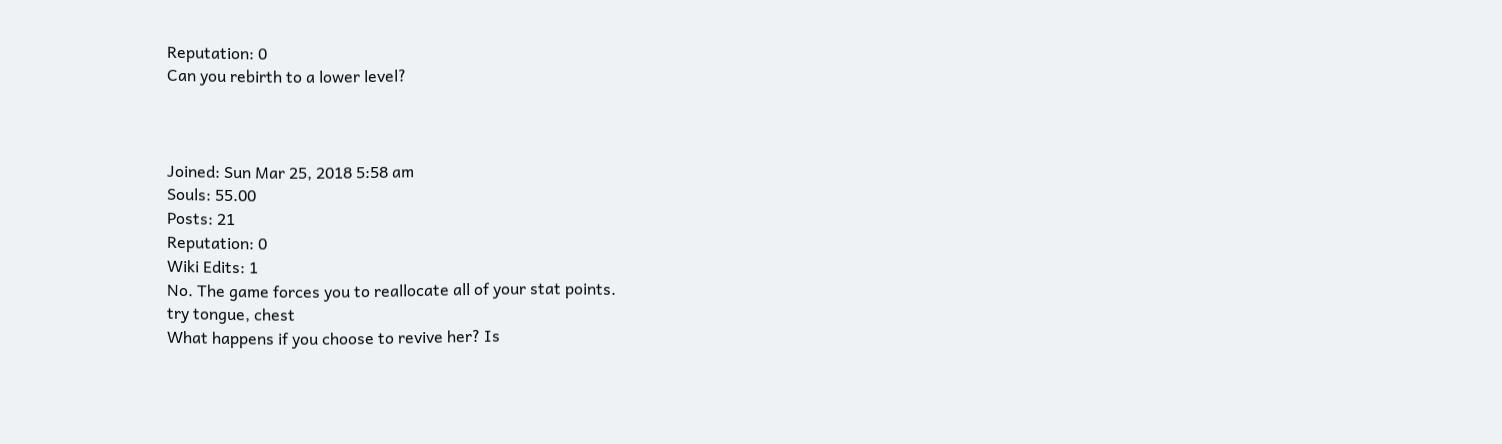Reputation: 0
Can you rebirth to a lower level?



Joined: Sun Mar 25, 2018 5:58 am
Souls: 55.00
Posts: 21
Reputation: 0
Wiki Edits: 1
No. The game forces you to reallocate all of your stat points.
try tongue, chest
What happens if you choose to revive her? Is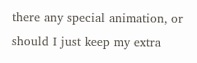there any special animation, or should I just keep my extra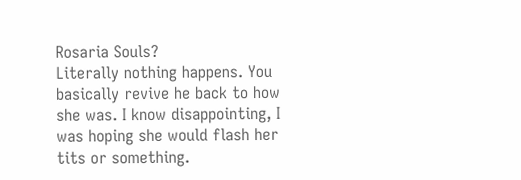Rosaria Souls?
Literally nothing happens. You basically revive he back to how she was. I know disappointing, I was hoping she would flash her tits or something.